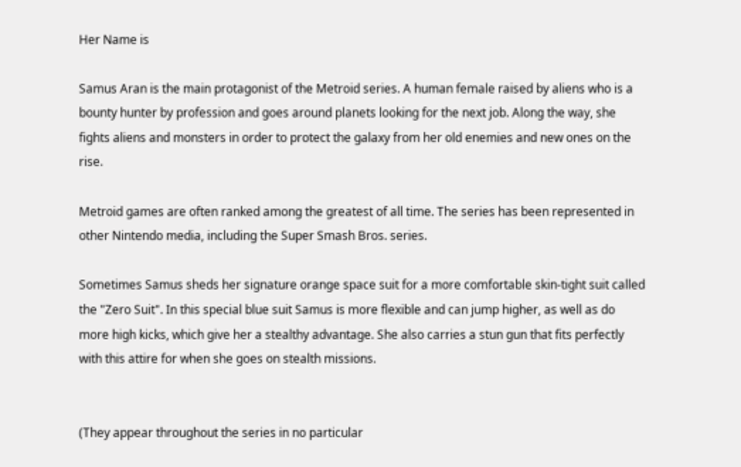Her Name is

Samus Aran is the main protagonist of the Metroid series. A human female raised by aliens who is a bounty hunter by profession and goes around planets looking for the next job. Along the way, she fights aliens and monsters in order to protect the galaxy from her old enemies and new ones on the rise.

Metroid games are often ranked among the greatest of all time. The series has been represented in other Nintendo media, including the Super Smash Bros. series.

Sometimes Samus sheds her signature orange space suit for a more comfortable skin-tight suit called the "Zero Suit". In this special blue suit Samus is more flexible and can jump higher, as well as do more high kicks, which give her a stealthy advantage. She also carries a stun gun that fits perfectly with this attire for when she goes on stealth missions.


(They appear throughout the series in no particular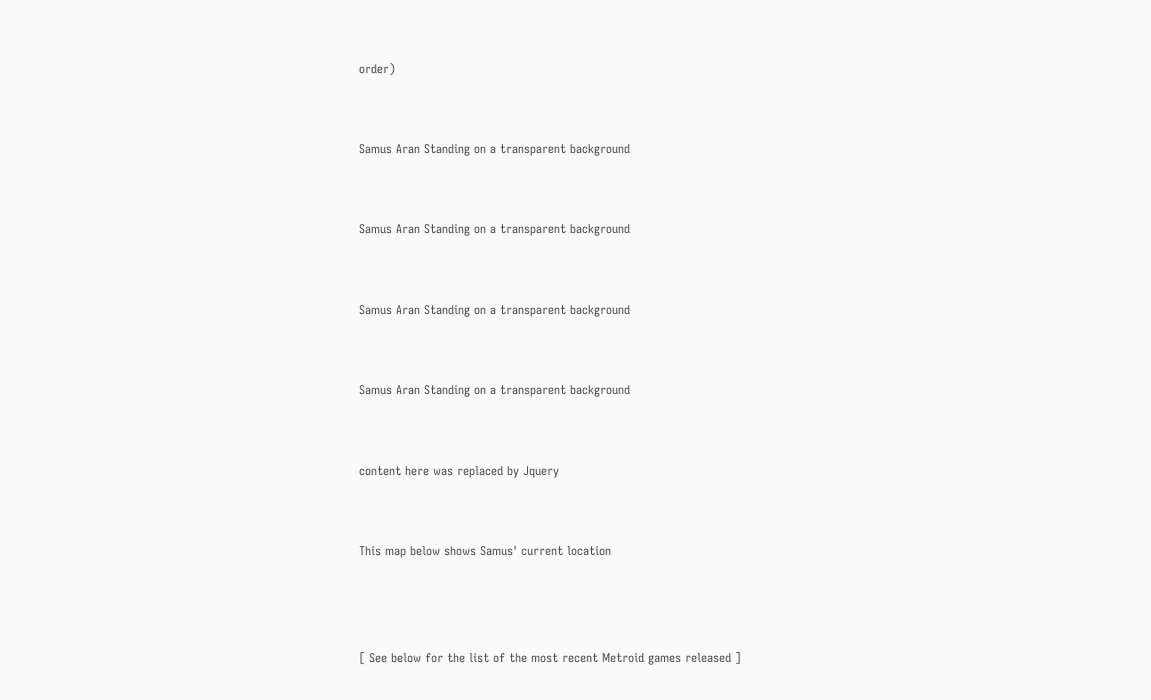order)


Samus Aran Standing on a transparent background


Samus Aran Standing on a transparent background


Samus Aran Standing on a transparent background


Samus Aran Standing on a transparent background


content here was replaced by Jquery


This map below shows Samus' current location



[ See below for the list of the most recent Metroid games released ]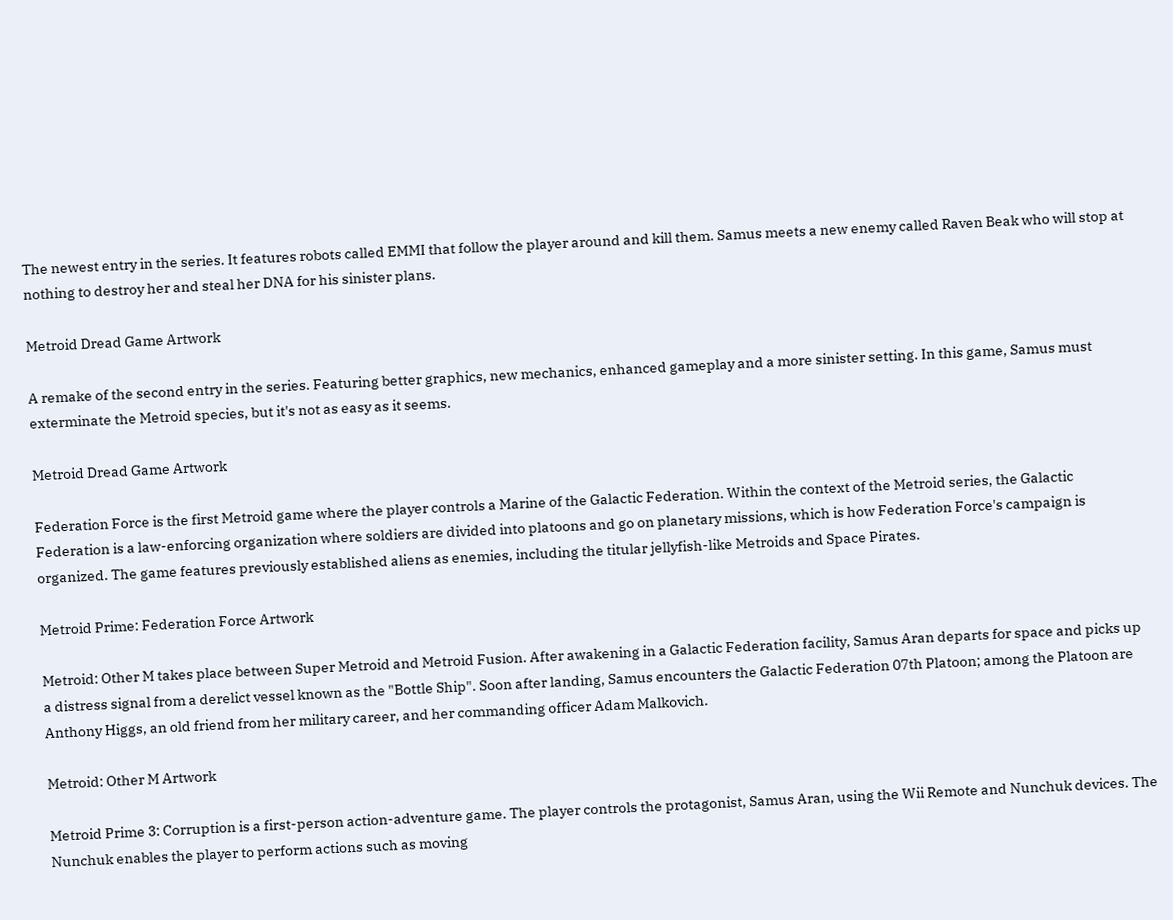The newest entry in the series. It features robots called EMMI that follow the player around and kill them. Samus meets a new enemy called Raven Beak who will stop at nothing to destroy her and steal her DNA for his sinister plans.

Metroid Dread Game Artwork

A remake of the second entry in the series. Featuring better graphics, new mechanics, enhanced gameplay and a more sinister setting. In this game, Samus must exterminate the Metroid species, but it's not as easy as it seems.

Metroid Dread Game Artwork

Federation Force is the first Metroid game where the player controls a Marine of the Galactic Federation. Within the context of the Metroid series, the Galactic Federation is a law-enforcing organization where soldiers are divided into platoons and go on planetary missions, which is how Federation Force's campaign is organized. The game features previously established aliens as enemies, including the titular jellyfish-like Metroids and Space Pirates.

Metroid Prime: Federation Force Artwork

Metroid: Other M takes place between Super Metroid and Metroid Fusion. After awakening in a Galactic Federation facility, Samus Aran departs for space and picks up a distress signal from a derelict vessel known as the "Bottle Ship". Soon after landing, Samus encounters the Galactic Federation 07th Platoon; among the Platoon are Anthony Higgs, an old friend from her military career, and her commanding officer Adam Malkovich.

Metroid: Other M Artwork

Metroid Prime 3: Corruption is a first-person action-adventure game. The player controls the protagonist, Samus Aran, using the Wii Remote and Nunchuk devices. The Nunchuk enables the player to perform actions such as moving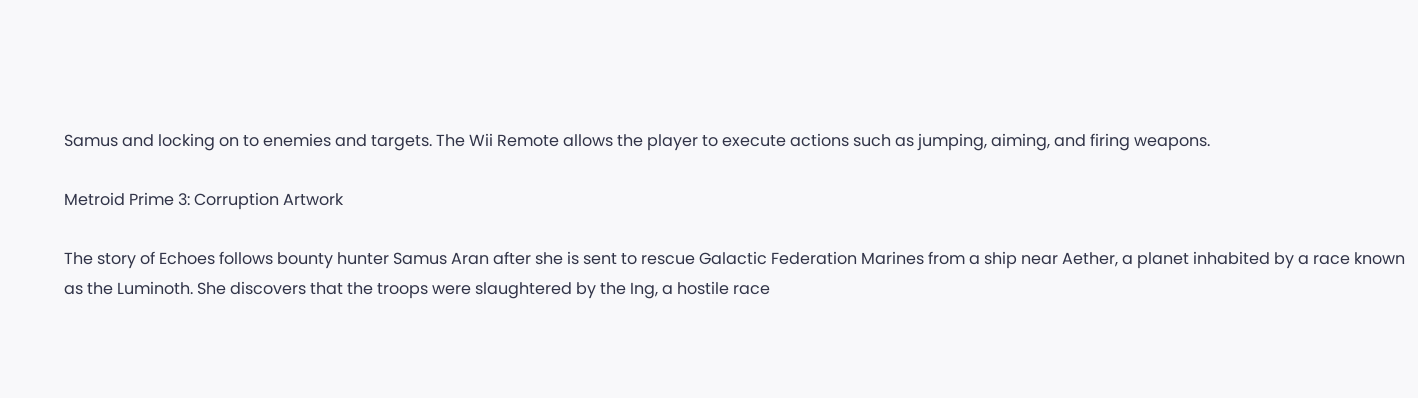Samus and locking on to enemies and targets. The Wii Remote allows the player to execute actions such as jumping, aiming, and firing weapons.

Metroid Prime 3: Corruption Artwork

The story of Echoes follows bounty hunter Samus Aran after she is sent to rescue Galactic Federation Marines from a ship near Aether, a planet inhabited by a race known as the Luminoth. She discovers that the troops were slaughtered by the Ing, a hostile race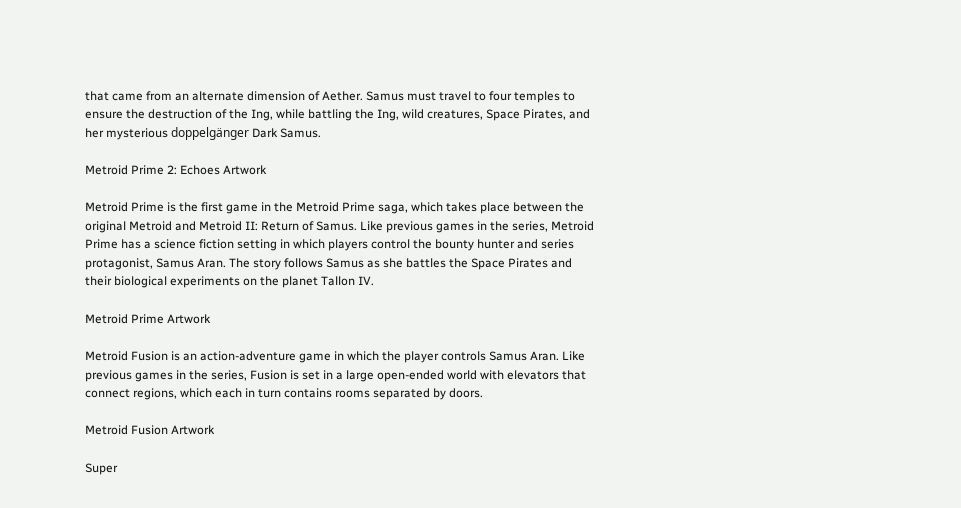that came from an alternate dimension of Aether. Samus must travel to four temples to ensure the destruction of the Ing, while battling the Ing, wild creatures, Space Pirates, and her mysterious doppelgänger Dark Samus.

Metroid Prime 2: Echoes Artwork

Metroid Prime is the first game in the Metroid Prime saga, which takes place between the original Metroid and Metroid II: Return of Samus. Like previous games in the series, Metroid Prime has a science fiction setting in which players control the bounty hunter and series protagonist, Samus Aran. The story follows Samus as she battles the Space Pirates and their biological experiments on the planet Tallon IV.

Metroid Prime Artwork

Metroid Fusion is an action-adventure game in which the player controls Samus Aran. Like previous games in the series, Fusion is set in a large open-ended world with elevators that connect regions, which each in turn contains rooms separated by doors.

Metroid Fusion Artwork

Super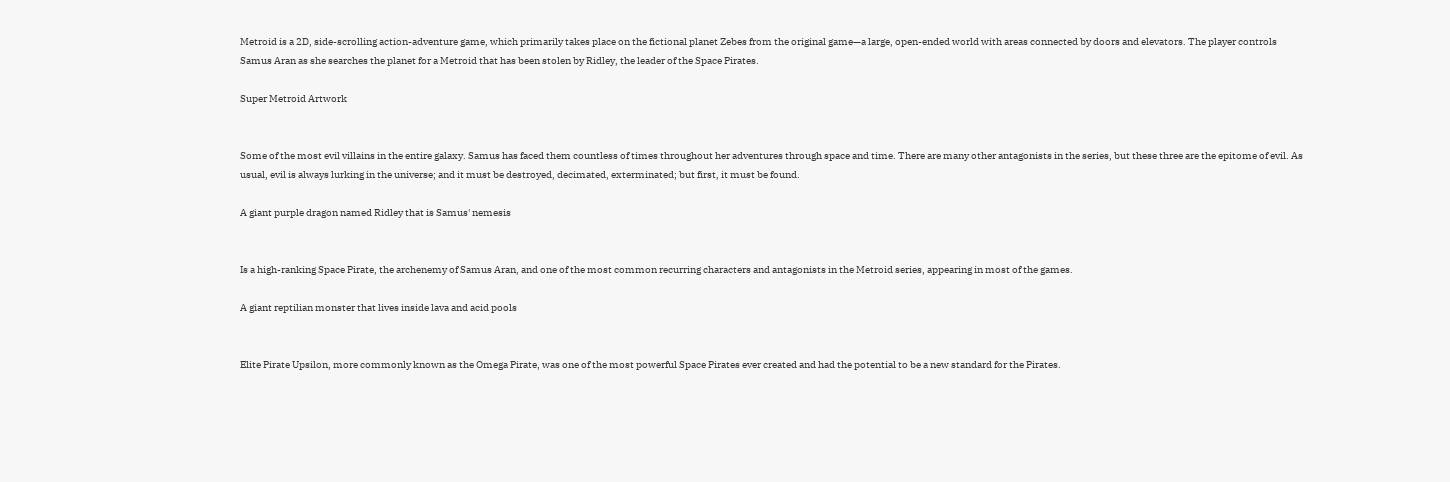Metroid is a 2D, side-scrolling action-adventure game, which primarily takes place on the fictional planet Zebes from the original game—a large, open-ended world with areas connected by doors and elevators. The player controls Samus Aran as she searches the planet for a Metroid that has been stolen by Ridley, the leader of the Space Pirates.

Super Metroid Artwork


Some of the most evil villains in the entire galaxy. Samus has faced them countless of times throughout her adventures through space and time. There are many other antagonists in the series, but these three are the epitome of evil. As usual, evil is always lurking in the universe; and it must be destroyed, decimated, exterminated; but first, it must be found.

A giant purple dragon named Ridley that is Samus' nemesis


Is a high-ranking Space Pirate, the archenemy of Samus Aran, and one of the most common recurring characters and antagonists in the Metroid series, appearing in most of the games.

A giant reptilian monster that lives inside lava and acid pools


Elite Pirate Upsilon, more commonly known as the Omega Pirate, was one of the most powerful Space Pirates ever created and had the potential to be a new standard for the Pirates.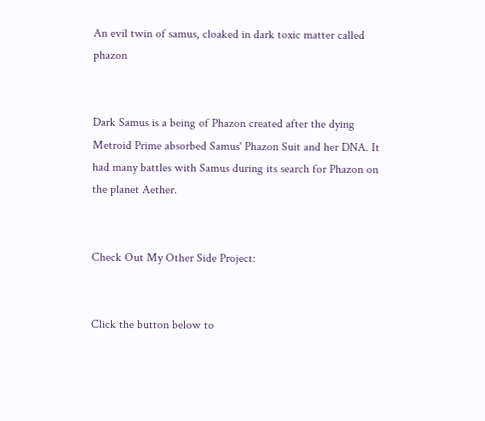An evil twin of samus, cloaked in dark toxic matter called phazon


Dark Samus is a being of Phazon created after the dying Metroid Prime absorbed Samus' Phazon Suit and her DNA. It had many battles with Samus during its search for Phazon on the planet Aether.


Check Out My Other Side Project:


Click the button below to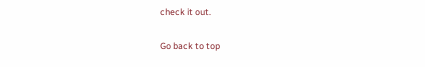check it out.

Go back to top